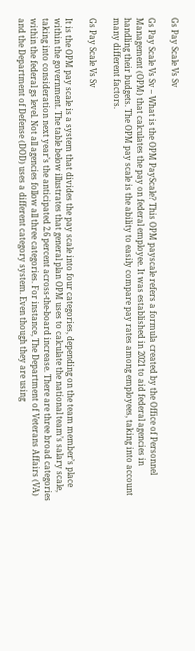Gs Pay Scale Vs Sv

Gs Pay Scale Vs Sv – What is the OPM PayScale? This OPM payscale refers a formula created by the Office of Personnel Management (OPM) that calculates the pay on federal employee. It was established in 2021 to aid federal agencies in handling their budgets. The OPM pay scale is the ability to easily compare pay rates among employees, taking into account many different factors.

Gs Pay Scale Vs Sv

It is the OPM pay scale is a system that divides the pay scale into four categories, depending on the team member’s place within the government. The table below illustrates that general plan OPM uses to calculate the national team’s salary scale, taking into consideration next year’s the anticipated 2.6 percent across-the-board increase. There are three broad categories within the federal gs level. Not all agencies follow all three categories. For instance, The Department of Veterans Affairs (VA) and the Department of Defense (DOD) uses a different category system. Even though they are using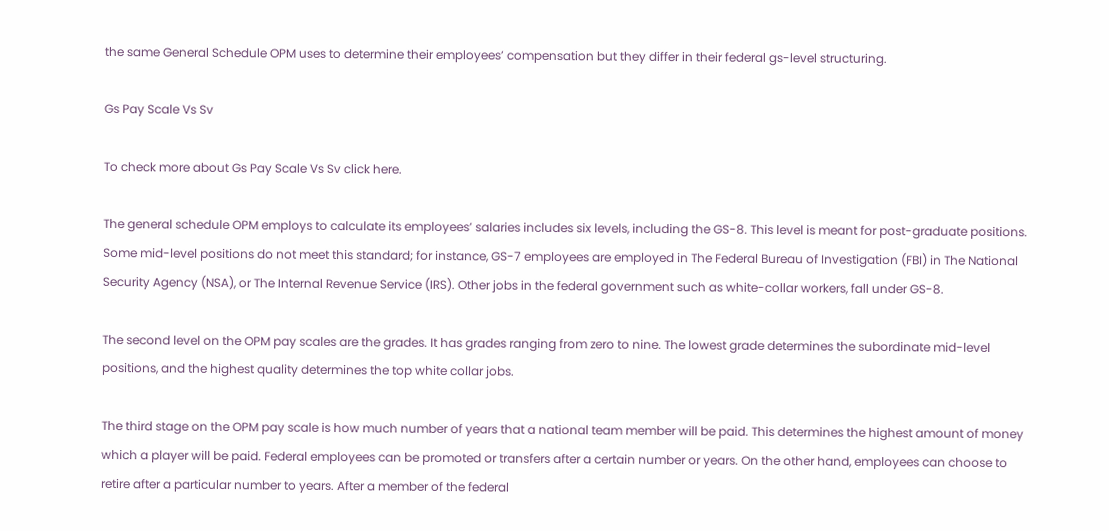the same General Schedule OPM uses to determine their employees’ compensation but they differ in their federal gs-level structuring.

Gs Pay Scale Vs Sv

To check more about Gs Pay Scale Vs Sv click here.

The general schedule OPM employs to calculate its employees’ salaries includes six levels, including the GS-8. This level is meant for post-graduate positions. Some mid-level positions do not meet this standard; for instance, GS-7 employees are employed in The Federal Bureau of Investigation (FBI) in The National Security Agency (NSA), or The Internal Revenue Service (IRS). Other jobs in the federal government such as white-collar workers, fall under GS-8.

The second level on the OPM pay scales are the grades. It has grades ranging from zero to nine. The lowest grade determines the subordinate mid-level positions, and the highest quality determines the top white collar jobs.

The third stage on the OPM pay scale is how much number of years that a national team member will be paid. This determines the highest amount of money which a player will be paid. Federal employees can be promoted or transfers after a certain number or years. On the other hand, employees can choose to retire after a particular number to years. After a member of the federal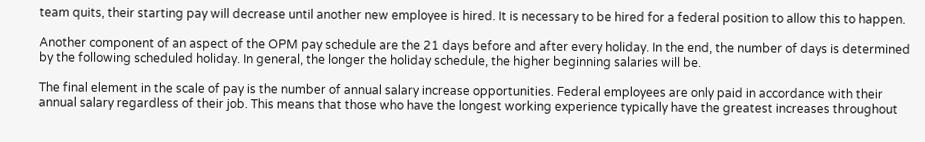team quits, their starting pay will decrease until another new employee is hired. It is necessary to be hired for a federal position to allow this to happen.

Another component of an aspect of the OPM pay schedule are the 21 days before and after every holiday. In the end, the number of days is determined by the following scheduled holiday. In general, the longer the holiday schedule, the higher beginning salaries will be.

The final element in the scale of pay is the number of annual salary increase opportunities. Federal employees are only paid in accordance with their annual salary regardless of their job. This means that those who have the longest working experience typically have the greatest increases throughout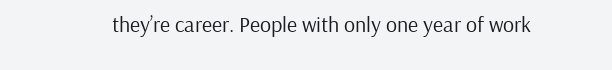they’re career. People with only one year of work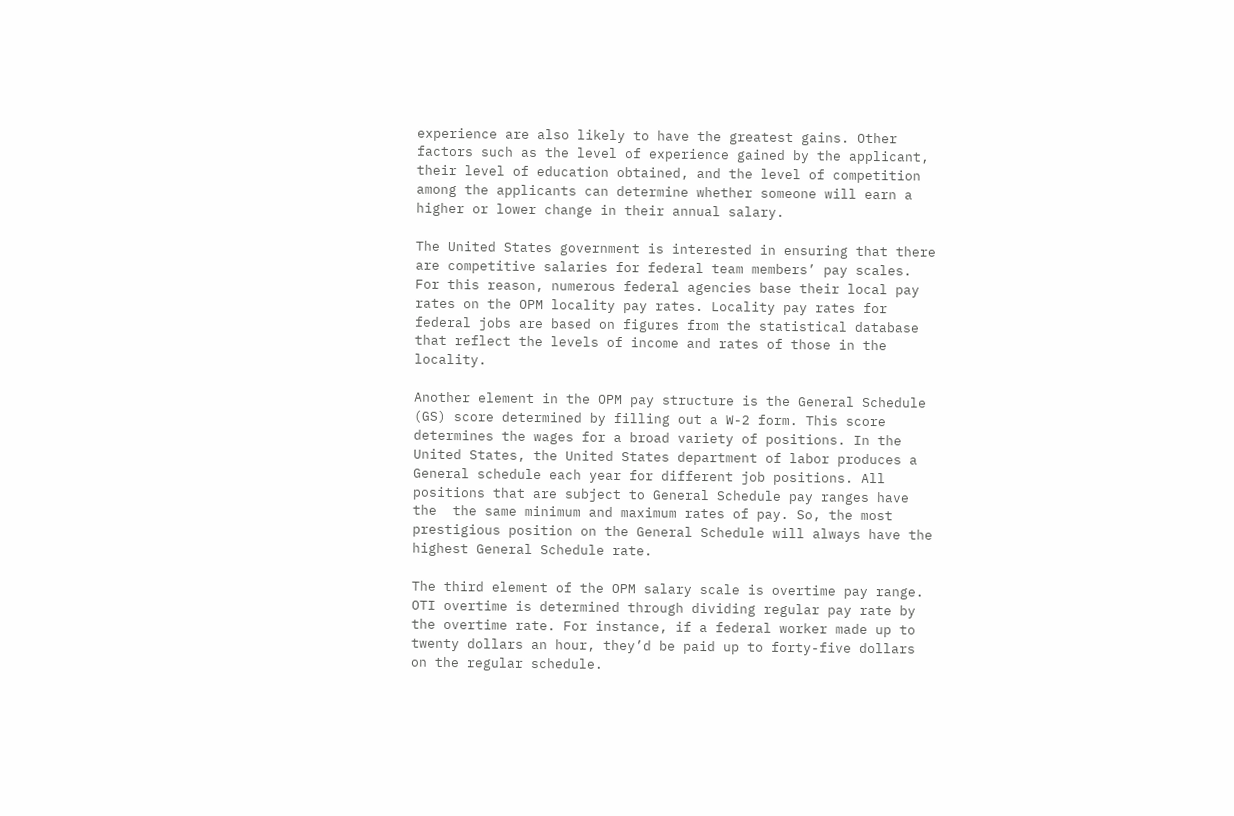experience are also likely to have the greatest gains. Other factors such as the level of experience gained by the applicant, their level of education obtained, and the level of competition among the applicants can determine whether someone will earn a higher or lower change in their annual salary.

The United States government is interested in ensuring that there are competitive salaries for federal team members’ pay scales. For this reason, numerous federal agencies base their local pay rates on the OPM locality pay rates. Locality pay rates for federal jobs are based on figures from the statistical database that reflect the levels of income and rates of those in the locality.

Another element in the OPM pay structure is the General Schedule (GS) score determined by filling out a W-2 form. This score determines the wages for a broad variety of positions. In the United States, the United States department of labor produces a General schedule each year for different job positions. All positions that are subject to General Schedule pay ranges have the  the same minimum and maximum rates of pay. So, the most prestigious position on the General Schedule will always have the highest General Schedule rate.

The third element of the OPM salary scale is overtime pay range. OTI overtime is determined through dividing regular pay rate by the overtime rate. For instance, if a federal worker made up to twenty dollars an hour, they’d be paid up to forty-five dollars on the regular schedule.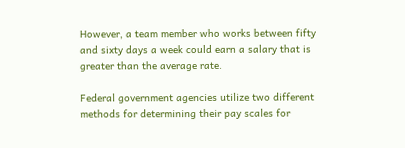However, a team member who works between fifty and sixty days a week could earn a salary that is greater than the average rate.

Federal government agencies utilize two different methods for determining their pay scales for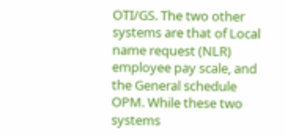OTI/GS. The two other systems are that of Local name request (NLR) employee pay scale, and the General schedule OPM. While these two systems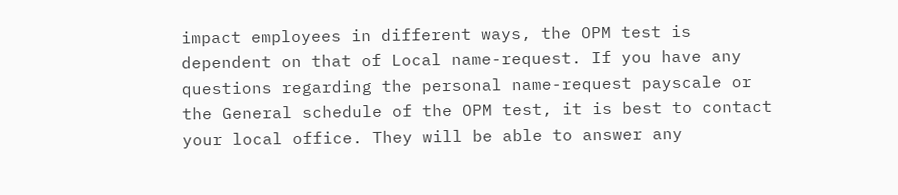impact employees in different ways, the OPM test is dependent on that of Local name-request. If you have any questions regarding the personal name-request payscale or the General schedule of the OPM test, it is best to contact your local office. They will be able to answer any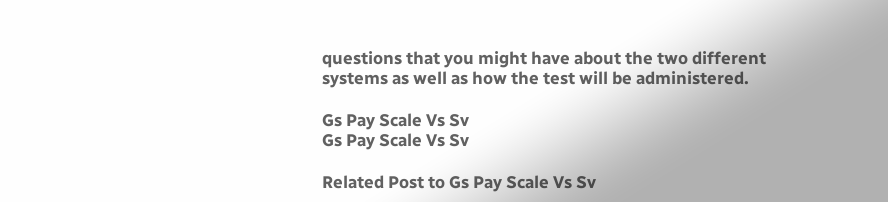questions that you might have about the two different systems as well as how the test will be administered.

Gs Pay Scale Vs Sv
Gs Pay Scale Vs Sv

Related Post to Gs Pay Scale Vs Sv